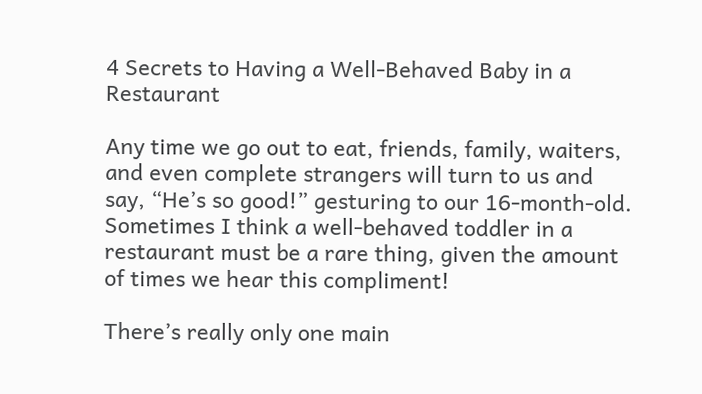4 Secrets to Having a Well-Behaved Baby in a Restaurant

Any time we go out to eat, friends, family, waiters, and even complete strangers will turn to us and say, “He’s so good!” gesturing to our 16-month-old. Sometimes I think a well-behaved toddler in a restaurant must be a rare thing, given the amount of times we hear this compliment!

There’s really only one main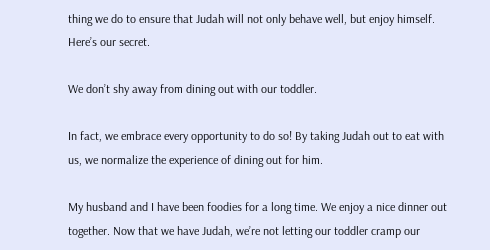thing we do to ensure that Judah will not only behave well, but enjoy himself. Here’s our secret.

We don’t shy away from dining out with our toddler.

In fact, we embrace every opportunity to do so! By taking Judah out to eat with us, we normalize the experience of dining out for him.

My husband and I have been foodies for a long time. We enjoy a nice dinner out together. Now that we have Judah, we’re not letting our toddler cramp our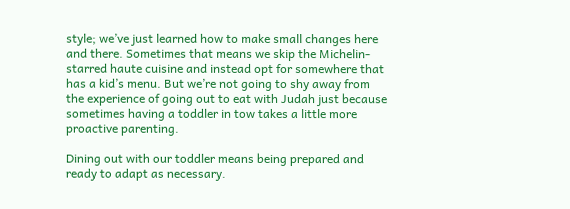style; we’ve just learned how to make small changes here and there. Sometimes that means we skip the Michelin-starred haute cuisine and instead opt for somewhere that has a kid’s menu. But we’re not going to shy away from the experience of going out to eat with Judah just because sometimes having a toddler in tow takes a little more proactive parenting.

Dining out with our toddler means being prepared and ready to adapt as necessary.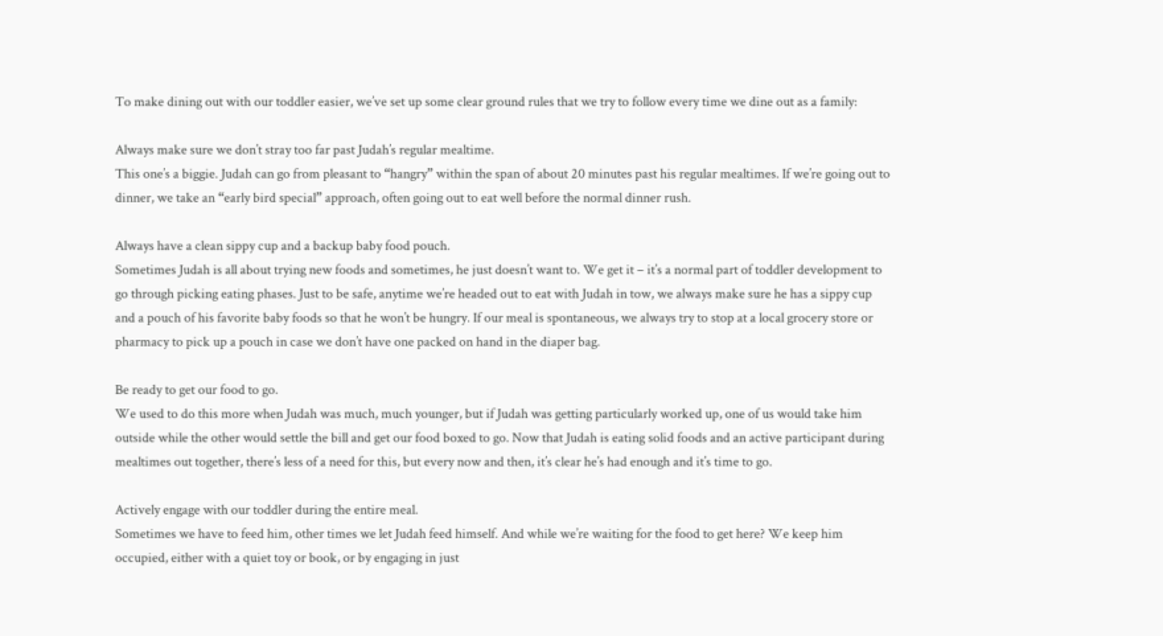To make dining out with our toddler easier, we’ve set up some clear ground rules that we try to follow every time we dine out as a family:

Always make sure we don’t stray too far past Judah’s regular mealtime.
This one’s a biggie. Judah can go from pleasant to “hangry” within the span of about 20 minutes past his regular mealtimes. If we’re going out to dinner, we take an “early bird special” approach, often going out to eat well before the normal dinner rush.

Always have a clean sippy cup and a backup baby food pouch.
Sometimes Judah is all about trying new foods and sometimes, he just doesn’t want to. We get it – it’s a normal part of toddler development to go through picking eating phases. Just to be safe, anytime we’re headed out to eat with Judah in tow, we always make sure he has a sippy cup and a pouch of his favorite baby foods so that he won’t be hungry. If our meal is spontaneous, we always try to stop at a local grocery store or pharmacy to pick up a pouch in case we don’t have one packed on hand in the diaper bag.

Be ready to get our food to go.
We used to do this more when Judah was much, much younger, but if Judah was getting particularly worked up, one of us would take him outside while the other would settle the bill and get our food boxed to go. Now that Judah is eating solid foods and an active participant during mealtimes out together, there’s less of a need for this, but every now and then, it’s clear he’s had enough and it’s time to go.

Actively engage with our toddler during the entire meal.
Sometimes we have to feed him, other times we let Judah feed himself. And while we’re waiting for the food to get here? We keep him occupied, either with a quiet toy or book, or by engaging in just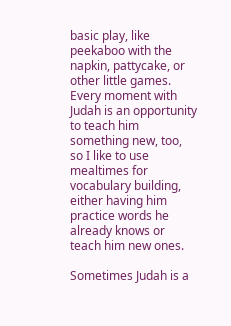basic play, like peekaboo with the napkin, pattycake, or other little games. Every moment with Judah is an opportunity to teach him something new, too, so I like to use mealtimes for vocabulary building, either having him practice words he already knows or teach him new ones.

Sometimes Judah is a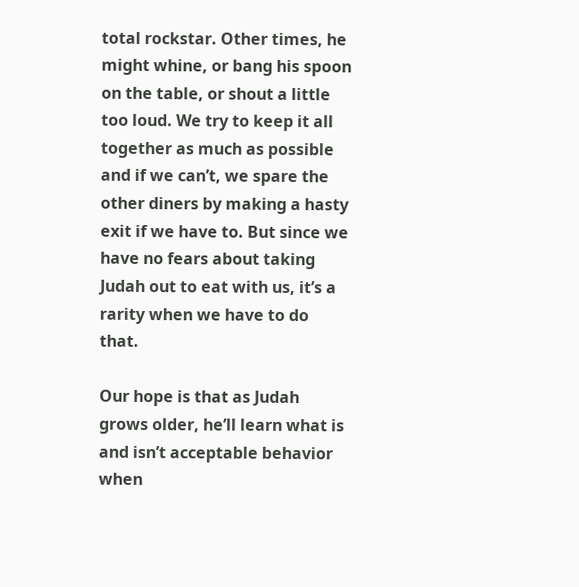total rockstar. Other times, he might whine, or bang his spoon on the table, or shout a little too loud. We try to keep it all together as much as possible and if we can’t, we spare the other diners by making a hasty exit if we have to. But since we have no fears about taking Judah out to eat with us, it’s a rarity when we have to do that.

Our hope is that as Judah grows older, he’ll learn what is and isn’t acceptable behavior when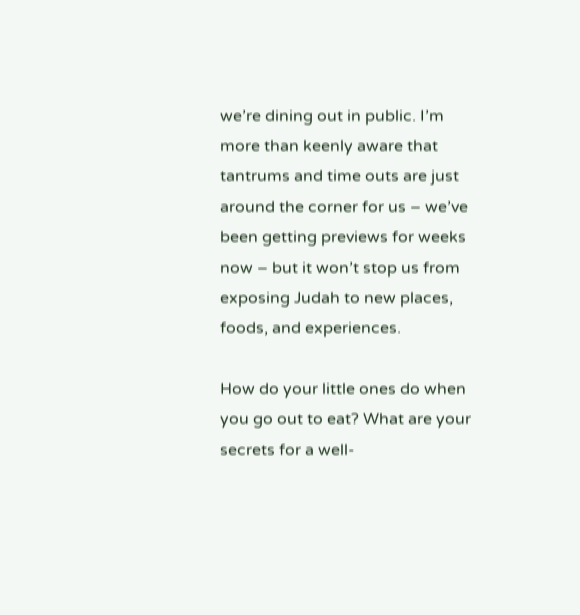we’re dining out in public. I’m more than keenly aware that tantrums and time outs are just around the corner for us – we’ve been getting previews for weeks now – but it won’t stop us from exposing Judah to new places, foods, and experiences.

How do your little ones do when you go out to eat? What are your secrets for a well-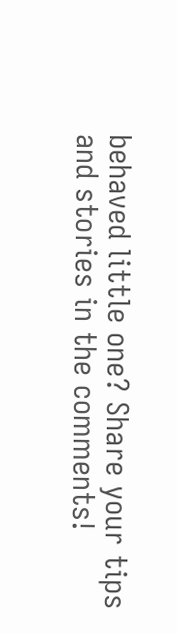behaved little one? Share your tips and stories in the comments!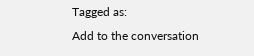Tagged as:
Add to the conversation